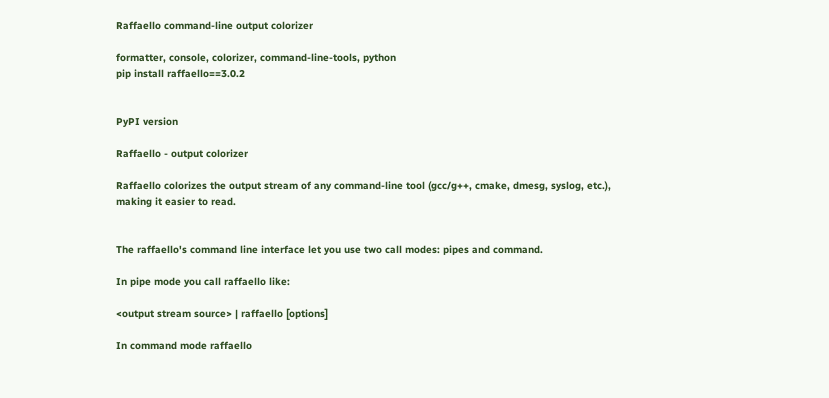Raffaello command-line output colorizer

formatter, console, colorizer, command-line-tools, python
pip install raffaello==3.0.2


PyPI version

Raffaello - output colorizer

Raffaello colorizes the output stream of any command-line tool (gcc/g++, cmake, dmesg, syslog, etc.), making it easier to read.


The raffaello's command line interface let you use two call modes: pipes and command.

In pipe mode you call raffaello like:

<output stream source> | raffaello [options]

In command mode raffaello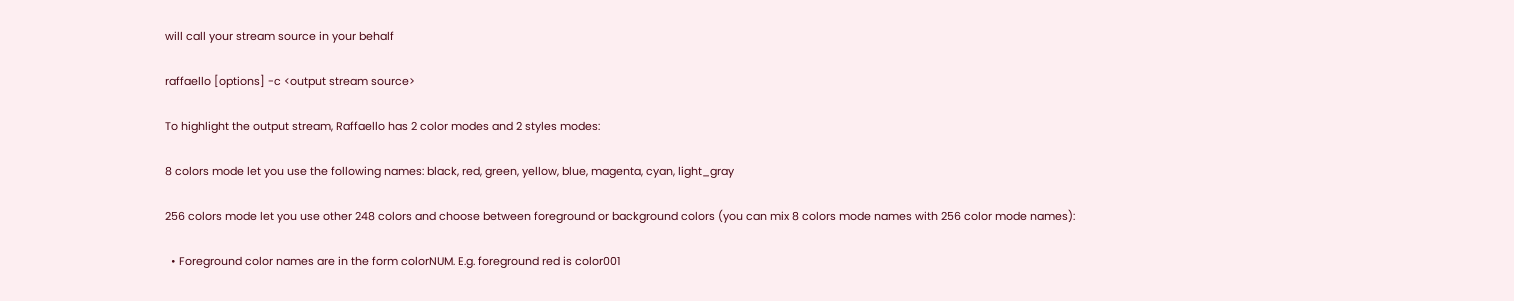will call your stream source in your behalf

raffaello [options] -c <output stream source>

To highlight the output stream, Raffaello has 2 color modes and 2 styles modes:

8 colors mode let you use the following names: black, red, green, yellow, blue, magenta, cyan, light_gray

256 colors mode let you use other 248 colors and choose between foreground or background colors (you can mix 8 colors mode names with 256 color mode names):

  • Foreground color names are in the form colorNUM. E.g. foreground red is color001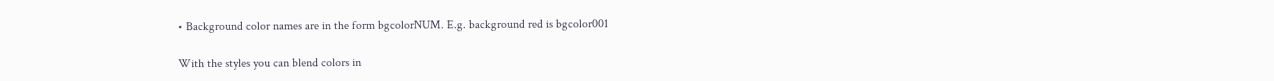• Background color names are in the form bgcolorNUM. E.g. background red is bgcolor001

With the styles you can blend colors in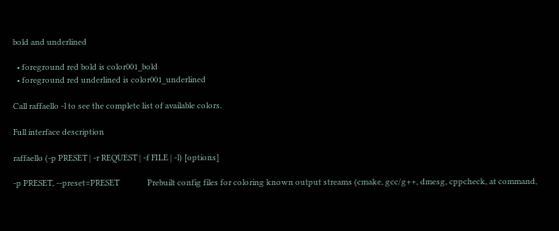bold and underlined

  • foreground red bold is color001_bold
  • foreground red underlined is color001_underlined

Call raffaello -l to see the complete list of available colors.

Full interface description

raffaello (-p PRESET | -r REQUEST | -f FILE | -l) [options]

-p PRESET, --preset=PRESET              Prebuilt config files for coloring known output streams (cmake, gcc/g++, dmesg, cppcheck, at command,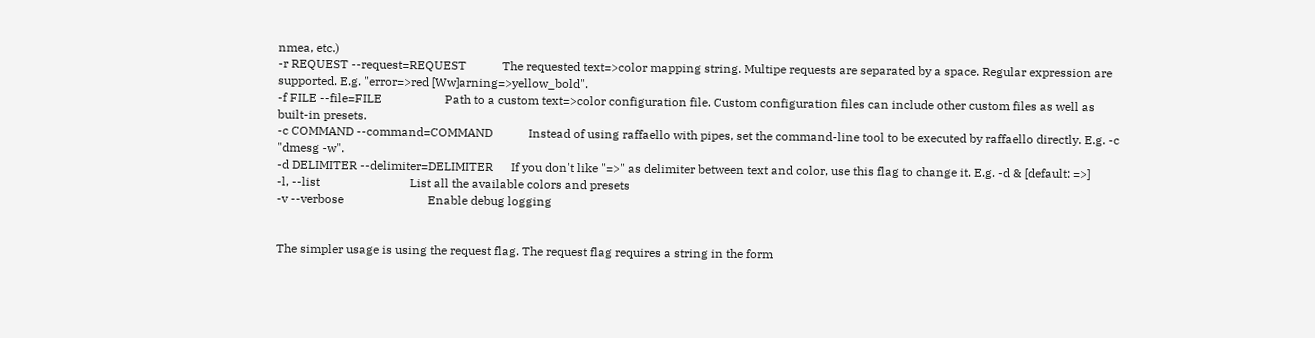nmea, etc.)
-r REQUEST --request=REQUEST            The requested text=>color mapping string. Multipe requests are separated by a space. Regular expression are supported. E.g. "error=>red [Ww]arning=>yellow_bold".
-f FILE --file=FILE                     Path to a custom text=>color configuration file. Custom configuration files can include other custom files as well as built-in presets.
-c COMMAND --command=COMMAND            Instead of using raffaello with pipes, set the command-line tool to be executed by raffaello directly. E.g. -c "dmesg -w".
-d DELIMITER --delimiter=DELIMITER      If you don't like "=>" as delimiter between text and color, use this flag to change it. E.g. -d & [default: =>]
-l, --list                              List all the available colors and presets
-v --verbose                            Enable debug logging


The simpler usage is using the request flag. The request flag requires a string in the form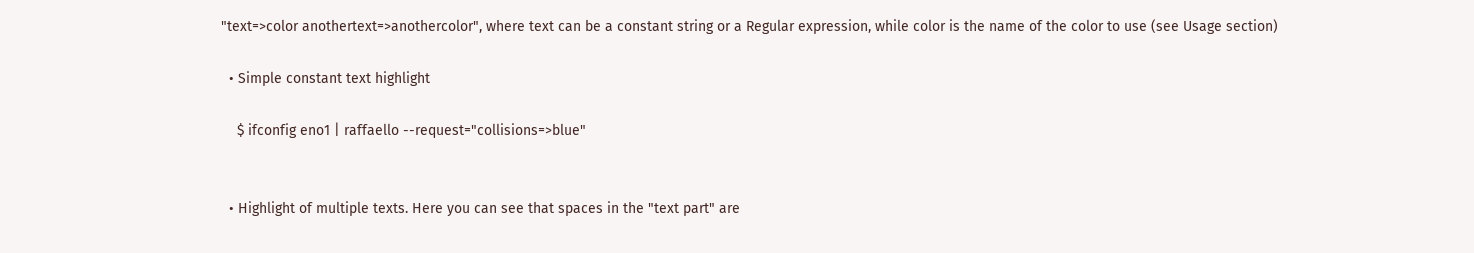"text=>color anothertext=>anothercolor", where text can be a constant string or a Regular expression, while color is the name of the color to use (see Usage section)

  • Simple constant text highlight

    $ ifconfig eno1 | raffaello --request="collisions=>blue"


  • Highlight of multiple texts. Here you can see that spaces in the "text part" are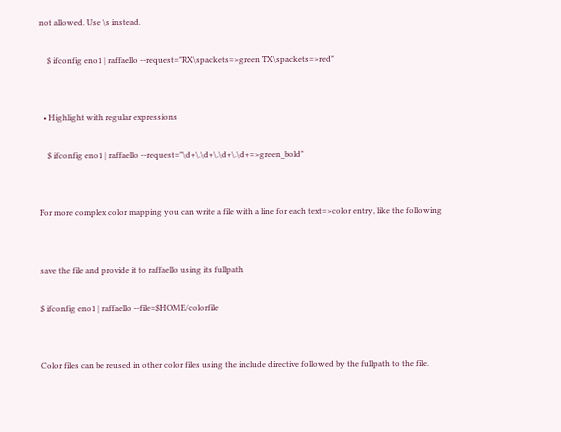not allowed. Use \s instead.

    $ ifconfig eno1 | raffaello --request="RX\spackets=>green TX\spackets=>red"


  • Highlight with regular expressions

    $ ifconfig eno1 | raffaello --request="\d+\.\d+\.\d+\.\d+=>green_bold"


For more complex color mapping you can write a file with a line for each text=>color entry, like the following


save the file and provide it to raffaello using its fullpath

$ ifconfig eno1 | raffaello --file=$HOME/colorfile


Color files can be reused in other color files using the include directive followed by the fullpath to the file.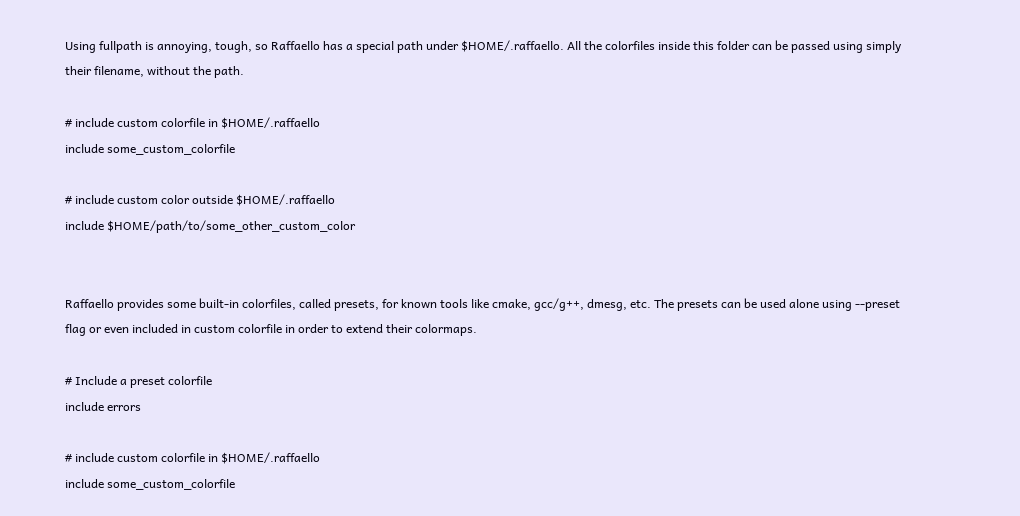Using fullpath is annoying, tough, so Raffaello has a special path under $HOME/.raffaello. All the colorfiles inside this folder can be passed using simply their filename, without the path.

# include custom colorfile in $HOME/.raffaello
include some_custom_colorfile

# include custom color outside $HOME/.raffaello
include $HOME/path/to/some_other_custom_color


Raffaello provides some built-in colorfiles, called presets, for known tools like cmake, gcc/g++, dmesg, etc. The presets can be used alone using --preset flag or even included in custom colorfile in order to extend their colormaps.

# Include a preset colorfile
include errors

# include custom colorfile in $HOME/.raffaello
include some_custom_colorfile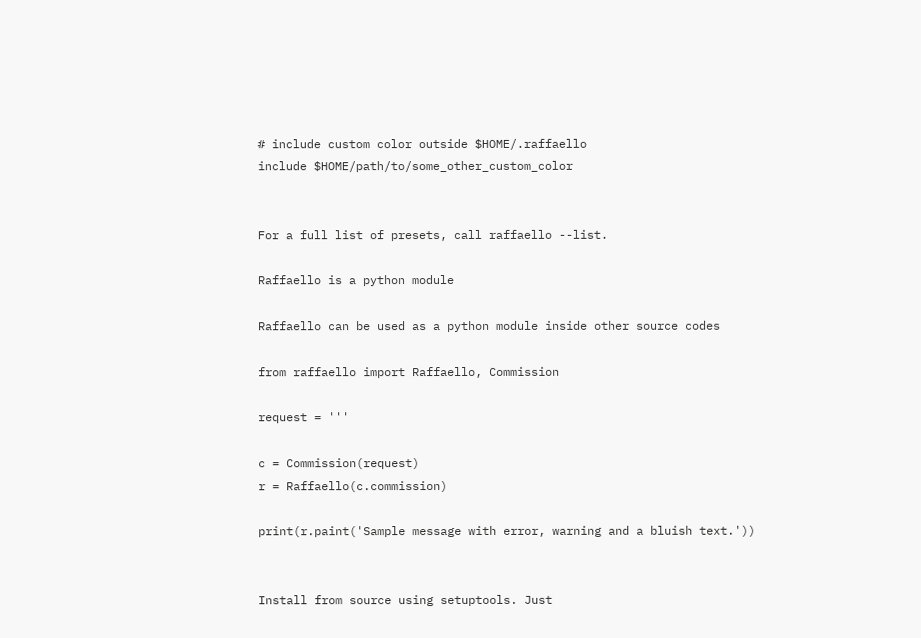# include custom color outside $HOME/.raffaello
include $HOME/path/to/some_other_custom_color


For a full list of presets, call raffaello --list.

Raffaello is a python module

Raffaello can be used as a python module inside other source codes

from raffaello import Raffaello, Commission

request = '''

c = Commission(request)
r = Raffaello(c.commission)

print(r.paint('Sample message with error, warning and a bluish text.'))


Install from source using setuptools. Just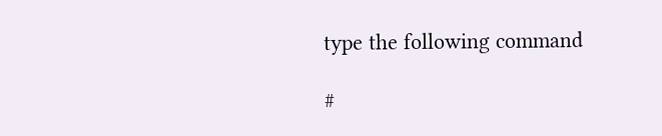type the following command

#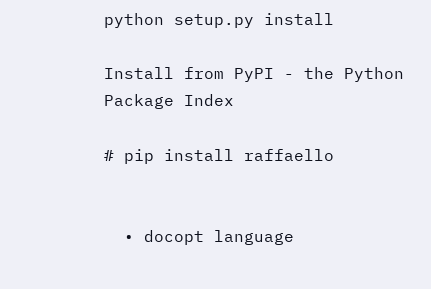python setup.py install

Install from PyPI - the Python Package Index

# pip install raffaello


  • docopt language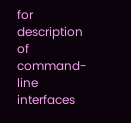for description of command-line interfaces